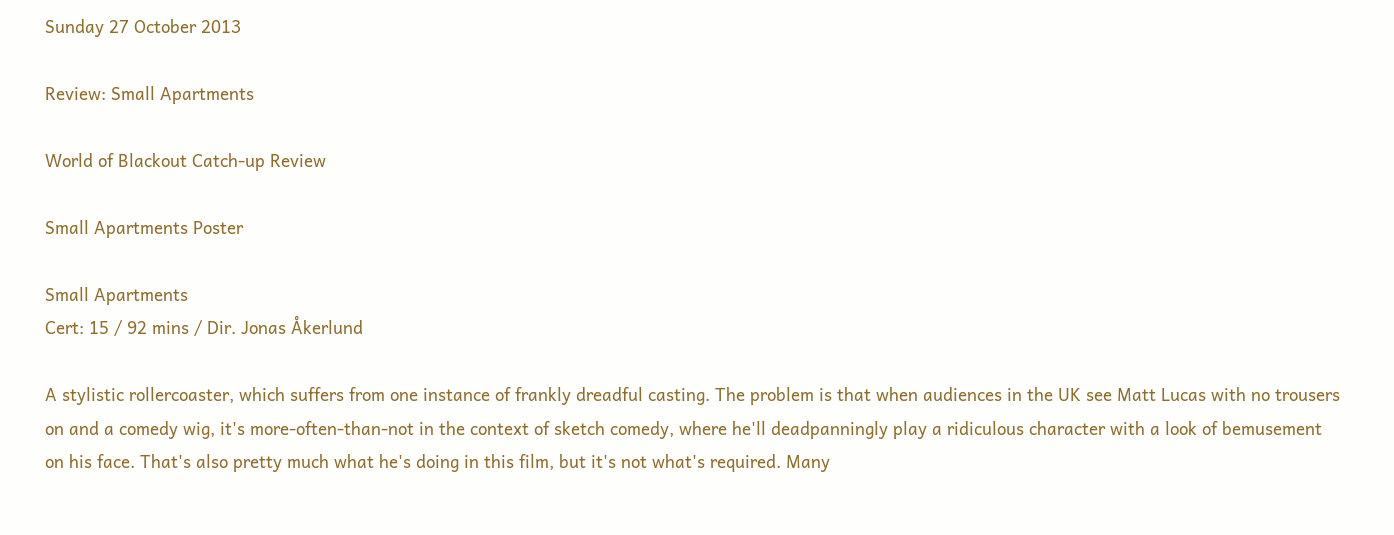Sunday 27 October 2013

Review: Small Apartments

World of Blackout Catch-up Review

Small Apartments Poster

Small Apartments
Cert: 15 / 92 mins / Dir. Jonas Åkerlund

A stylistic rollercoaster, which suffers from one instance of frankly dreadful casting. The problem is that when audiences in the UK see Matt Lucas with no trousers on and a comedy wig, it's more-often-than-not in the context of sketch comedy, where he'll deadpanningly play a ridiculous character with a look of bemusement on his face. That's also pretty much what he's doing in this film, but it's not what's required. Many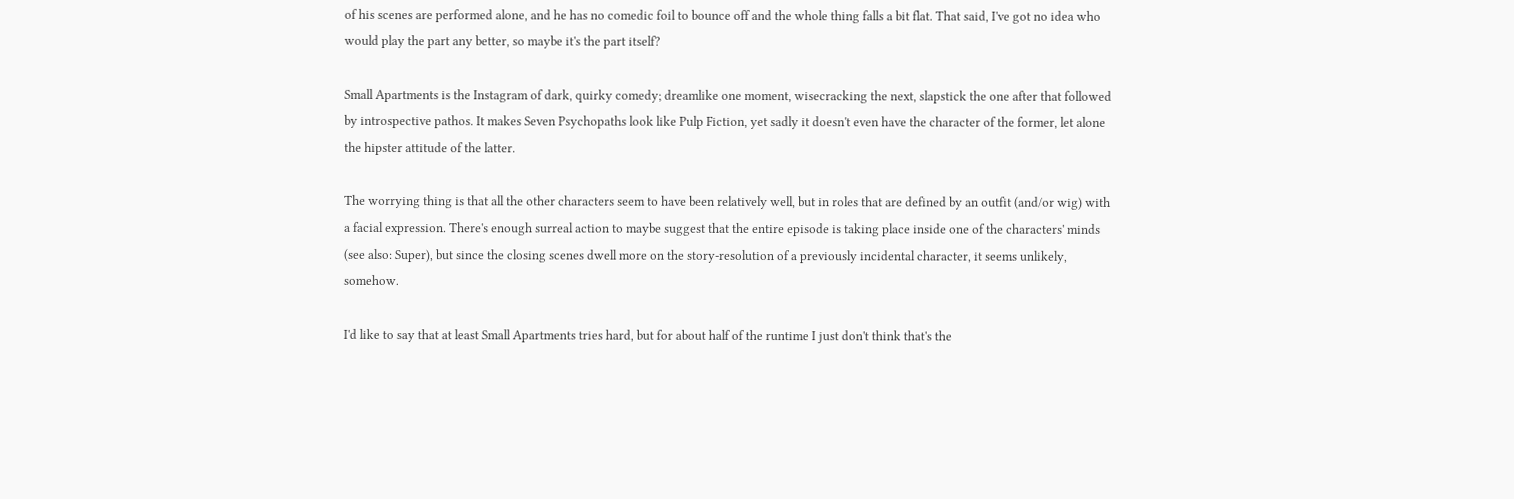of his scenes are performed alone, and he has no comedic foil to bounce off and the whole thing falls a bit flat. That said, I've got no idea who would play the part any better, so maybe it's the part itself?

Small Apartments is the Instagram of dark, quirky comedy; dreamlike one moment, wisecracking the next, slapstick the one after that followed by introspective pathos. It makes Seven Psychopaths look like Pulp Fiction, yet sadly it doesn't even have the character of the former, let alone the hipster attitude of the latter.

The worrying thing is that all the other characters seem to have been relatively well, but in roles that are defined by an outfit (and/or wig) with a facial expression. There's enough surreal action to maybe suggest that the entire episode is taking place inside one of the characters' minds (see also: Super), but since the closing scenes dwell more on the story-resolution of a previously incidental character, it seems unlikely, somehow.

I'd like to say that at least Small Apartments tries hard, but for about half of the runtime I just don't think that's the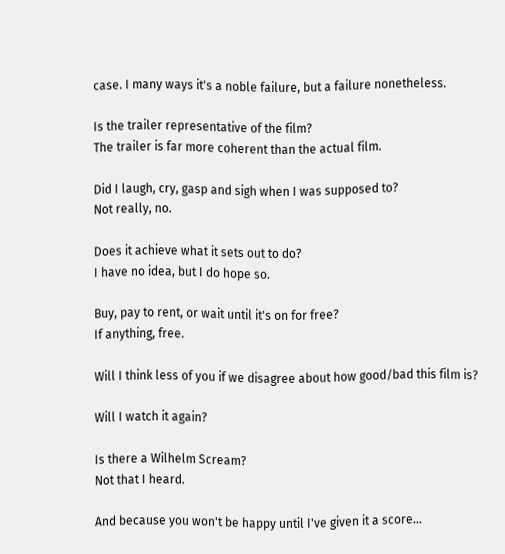case. I many ways it's a noble failure, but a failure nonetheless.

Is the trailer representative of the film?
The trailer is far more coherent than the actual film.

Did I laugh, cry, gasp and sigh when I was supposed to?
Not really, no.

Does it achieve what it sets out to do?
I have no idea, but I do hope so.

Buy, pay to rent, or wait until it's on for free?
If anything, free.

Will I think less of you if we disagree about how good/bad this film is?

Will I watch it again?

Is there a Wilhelm Scream?
Not that I heard.

And because you won't be happy until I've given it a score...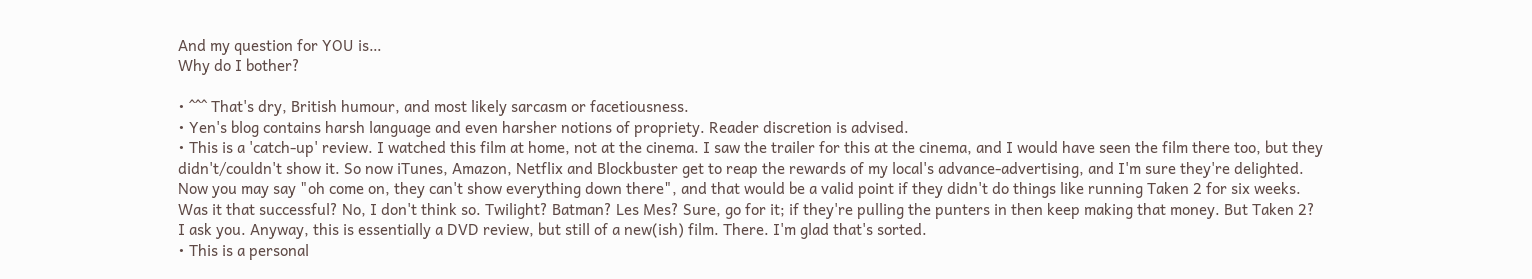And my question for YOU is…
Why do I bother?

• ^^^ That's dry, British humour, and most likely sarcasm or facetiousness.
• Yen's blog contains harsh language and even harsher notions of propriety. Reader discretion is advised.
• This is a 'catch-up' review. I watched this film at home, not at the cinema. I saw the trailer for this at the cinema, and I would have seen the film there too, but they didn't/couldn't show it. So now iTunes, Amazon, Netflix and Blockbuster get to reap the rewards of my local's advance-advertising, and I'm sure they're delighted. Now you may say "oh come on, they can't show everything down there", and that would be a valid point if they didn't do things like running Taken 2 for six weeks. Was it that successful? No, I don't think so. Twilight? Batman? Les Mes? Sure, go for it; if they're pulling the punters in then keep making that money. But Taken 2? I ask you. Anyway, this is essentially a DVD review, but still of a new(ish) film. There. I'm glad that's sorted.
• This is a personal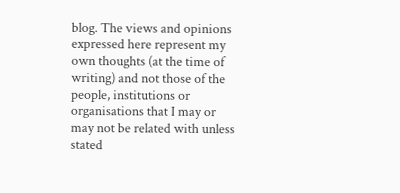blog. The views and opinions expressed here represent my own thoughts (at the time of writing) and not those of the people, institutions or organisations that I may or may not be related with unless stated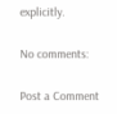explicitly.

No comments:

Post a Comment